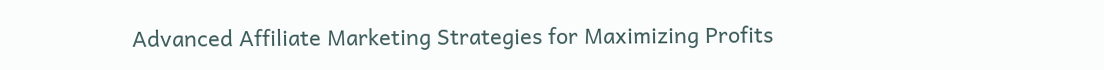Advanced Affiliate Marketing Strategies for Maximizing Profits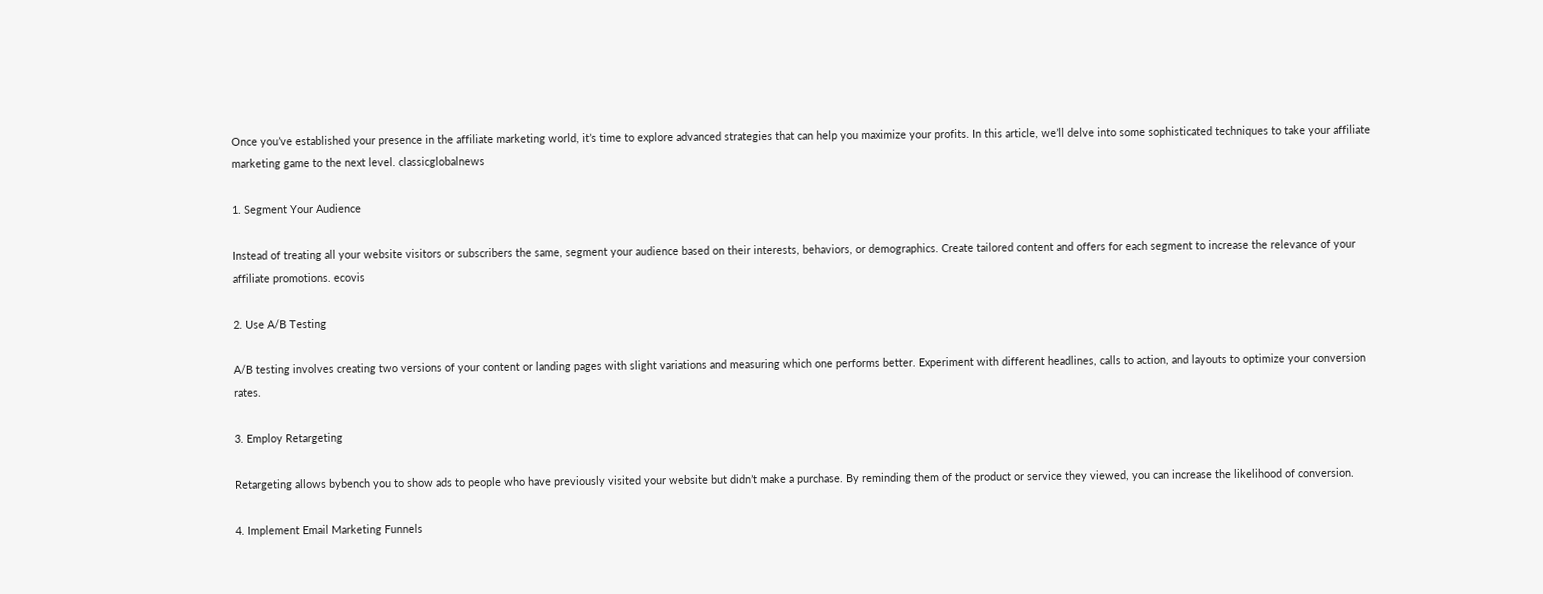Once you’ve established your presence in the affiliate marketing world, it’s time to explore advanced strategies that can help you maximize your profits. In this article, we’ll delve into some sophisticated techniques to take your affiliate marketing game to the next level. classicglobalnews

1. Segment Your Audience

Instead of treating all your website visitors or subscribers the same, segment your audience based on their interests, behaviors, or demographics. Create tailored content and offers for each segment to increase the relevance of your affiliate promotions. ecovis

2. Use A/B Testing

A/B testing involves creating two versions of your content or landing pages with slight variations and measuring which one performs better. Experiment with different headlines, calls to action, and layouts to optimize your conversion rates.

3. Employ Retargeting

Retargeting allows bybench you to show ads to people who have previously visited your website but didn’t make a purchase. By reminding them of the product or service they viewed, you can increase the likelihood of conversion.

4. Implement Email Marketing Funnels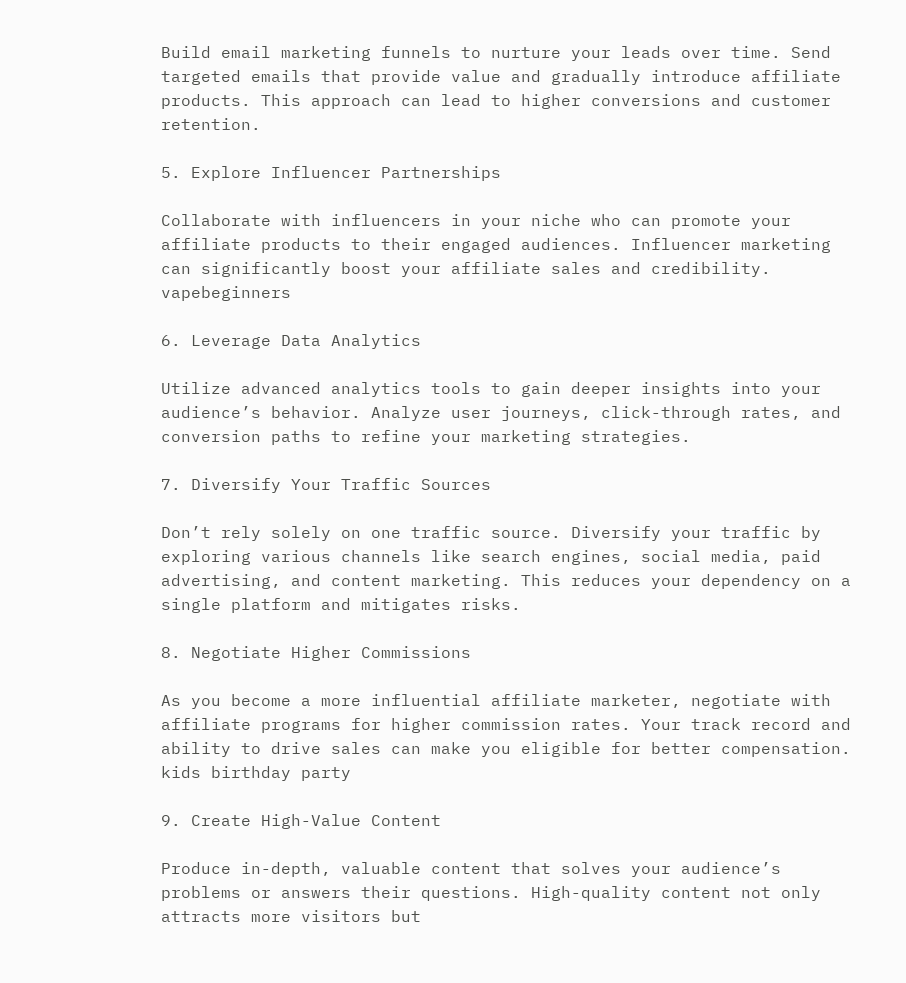Build email marketing funnels to nurture your leads over time. Send targeted emails that provide value and gradually introduce affiliate products. This approach can lead to higher conversions and customer retention.

5. Explore Influencer Partnerships

Collaborate with influencers in your niche who can promote your affiliate products to their engaged audiences. Influencer marketing can significantly boost your affiliate sales and credibility. vapebeginners

6. Leverage Data Analytics

Utilize advanced analytics tools to gain deeper insights into your audience’s behavior. Analyze user journeys, click-through rates, and conversion paths to refine your marketing strategies.

7. Diversify Your Traffic Sources

Don’t rely solely on one traffic source. Diversify your traffic by exploring various channels like search engines, social media, paid advertising, and content marketing. This reduces your dependency on a single platform and mitigates risks.

8. Negotiate Higher Commissions

As you become a more influential affiliate marketer, negotiate with affiliate programs for higher commission rates. Your track record and ability to drive sales can make you eligible for better compensation. kids birthday party

9. Create High-Value Content

Produce in-depth, valuable content that solves your audience’s problems or answers their questions. High-quality content not only attracts more visitors but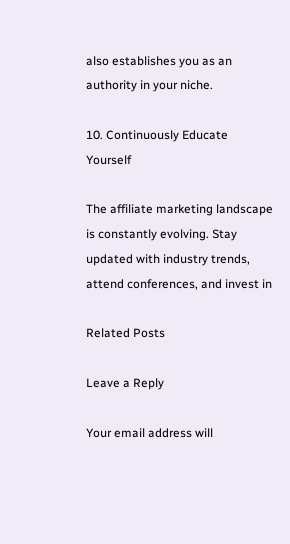also establishes you as an authority in your niche.

10. Continuously Educate Yourself

The affiliate marketing landscape is constantly evolving. Stay updated with industry trends, attend conferences, and invest in

Related Posts

Leave a Reply

Your email address will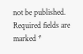not be published. Required fields are marked *